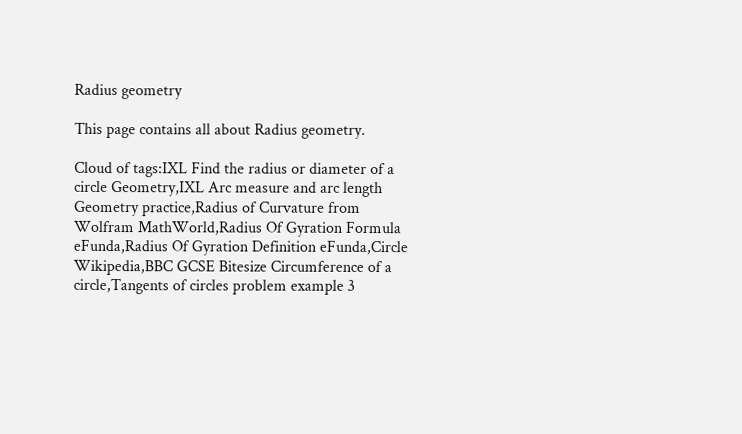Radius geometry

This page contains all about Radius geometry.

Cloud of tags:IXL Find the radius or diameter of a circle Geometry,IXL Arc measure and arc length Geometry practice,Radius of Curvature from Wolfram MathWorld,Radius Of Gyration Formula eFunda,Radius Of Gyration Definition eFunda,Circle Wikipedia,BBC GCSE Bitesize Circumference of a circle,Tangents of circles problem example 3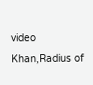video Khan,Radius of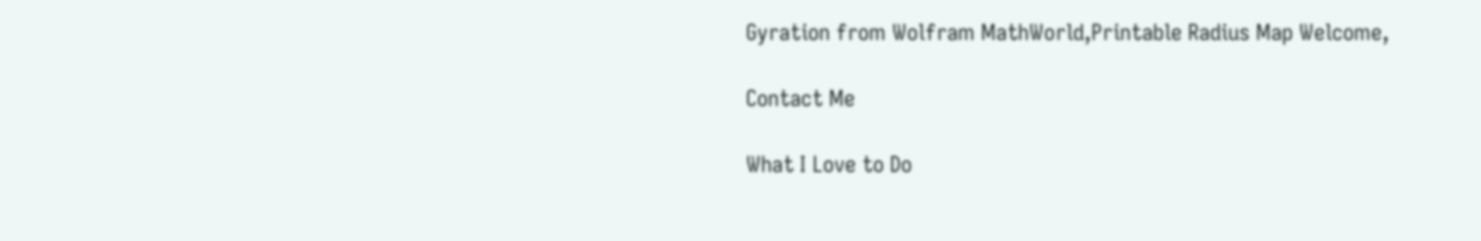Gyration from Wolfram MathWorld,Printable Radius Map Welcome,

Contact Me

What I Love to Do